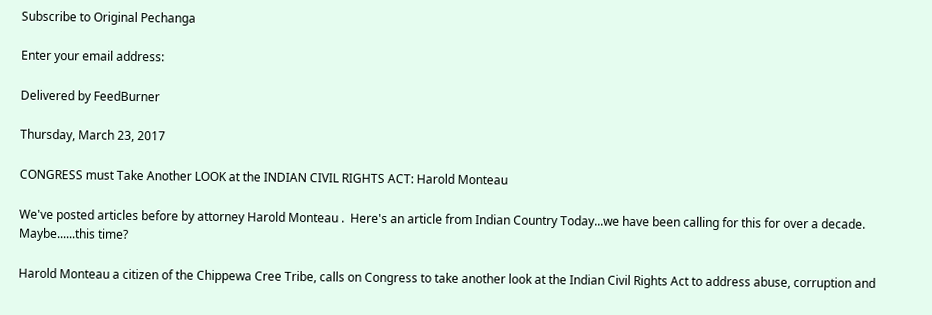Subscribe to Original Pechanga

Enter your email address:

Delivered by FeedBurner

Thursday, March 23, 2017

CONGRESS must Take Another LOOK at the INDIAN CIVIL RIGHTS ACT: Harold Monteau

We've posted articles before by attorney Harold Monteau .  Here's an article from Indian Country Today...we have been calling for this for over a decade. Maybe......this time?

Harold Monteau a citizen of the Chippewa Cree Tribe, calls on Congress to take another look at the Indian Civil Rights Act to address abuse, corruption and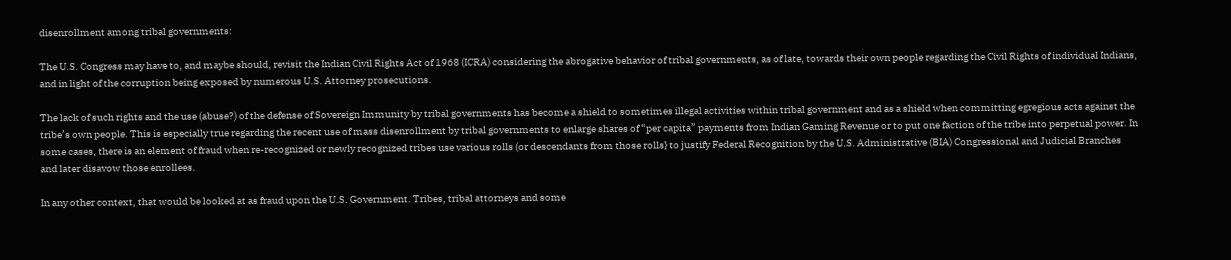disenrollment among tribal governments:

The U.S. Congress may have to, and maybe should, revisit the Indian Civil Rights Act of 1968 (ICRA) considering the abrogative behavior of tribal governments, as of late, towards their own people regarding the Civil Rights of individual Indians, and in light of the corruption being exposed by numerous U.S. Attorney prosecutions.

The lack of such rights and the use (abuse?) of the defense of Sovereign Immunity by tribal governments has become a shield to sometimes illegal activities within tribal government and as a shield when committing egregious acts against the tribe’s own people. This is especially true regarding the recent use of mass disenrollment by tribal governments to enlarge shares of “per capita” payments from Indian Gaming Revenue or to put one faction of the tribe into perpetual power. In some cases, there is an element of fraud when re-recognized or newly recognized tribes use various rolls (or descendants from those rolls} to justify Federal Recognition by the U.S. Administrative (BIA) Congressional and Judicial Branches and later disavow those enrollees.

In any other context, that would be looked at as fraud upon the U.S. Government. Tribes, tribal attorneys and some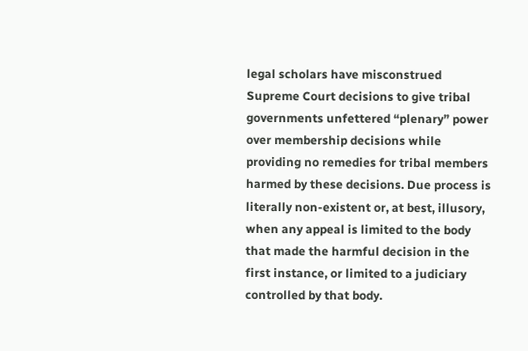legal scholars have misconstrued Supreme Court decisions to give tribal governments unfettered “plenary” power over membership decisions while providing no remedies for tribal members harmed by these decisions. Due process is literally non-existent or, at best, illusory, when any appeal is limited to the body that made the harmful decision in the first instance, or limited to a judiciary controlled by that body.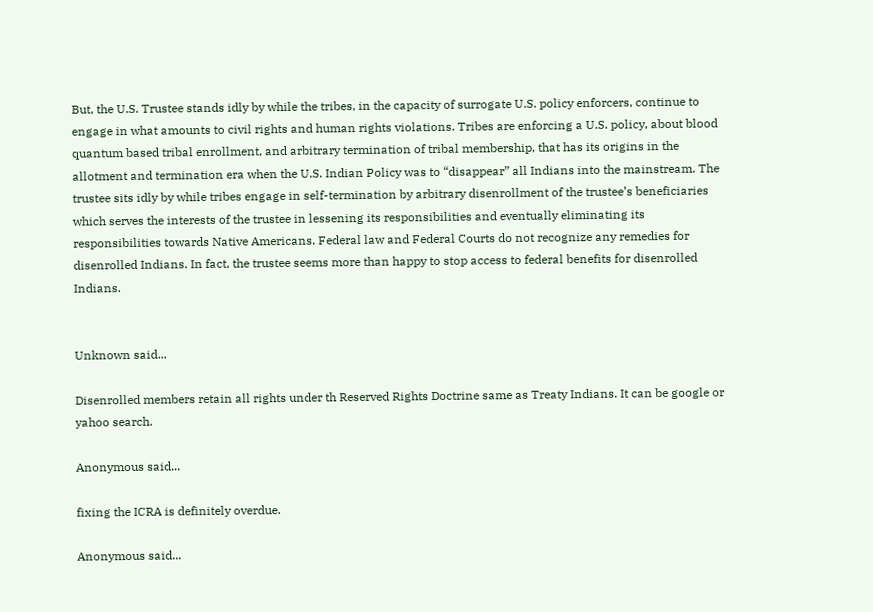But, the U.S. Trustee stands idly by while the tribes, in the capacity of surrogate U.S. policy enforcers, continue to engage in what amounts to civil rights and human rights violations. Tribes are enforcing a U.S. policy, about blood quantum based tribal enrollment, and arbitrary termination of tribal membership, that has its origins in the allotment and termination era when the U.S. Indian Policy was to “disappear” all Indians into the mainstream. The trustee sits idly by while tribes engage in self-termination by arbitrary disenrollment of the trustee’s beneficiaries which serves the interests of the trustee in lessening its responsibilities and eventually eliminating its responsibilities towards Native Americans. Federal law and Federal Courts do not recognize any remedies for disenrolled Indians. In fact, the trustee seems more than happy to stop access to federal benefits for disenrolled Indians.


Unknown said...

Disenrolled members retain all rights under th Reserved Rights Doctrine same as Treaty Indians. It can be google or yahoo search.

Anonymous said...

fixing the ICRA is definitely overdue.

Anonymous said...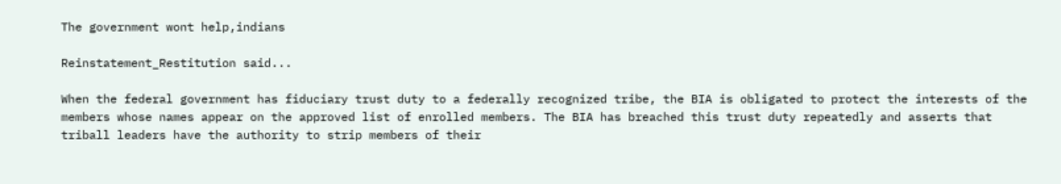The government wont help,indians

Reinstatement_Restitution said...

When the federal government has fiduciary trust duty to a federally recognized tribe, the BIA is obligated to protect the interests of the members whose names appear on the approved list of enrolled members. The BIA has breached this trust duty repeatedly and asserts that triball leaders have the authority to strip members of their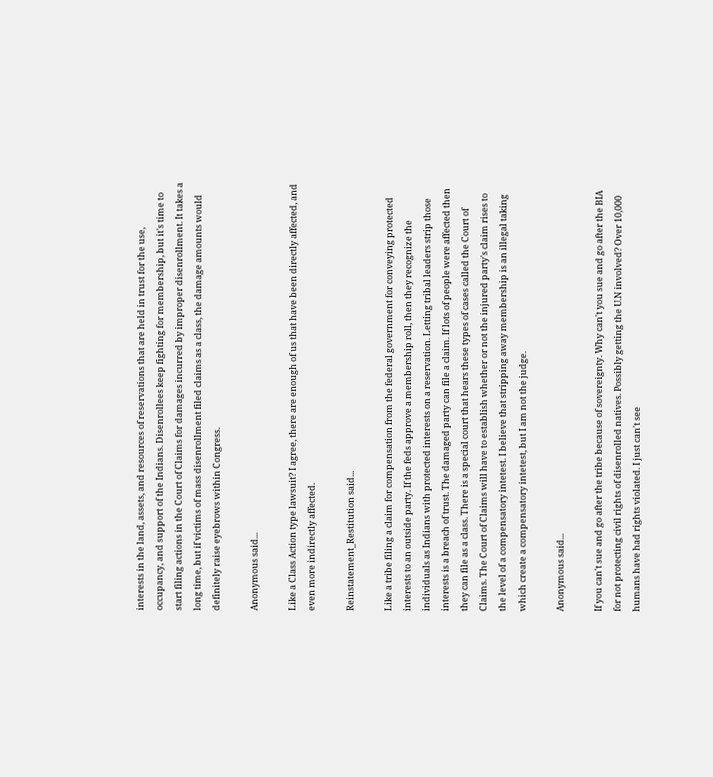interests in the land, assets, and resources of reservations that are held in trust for the use, occupancy, and support of the Indians. Disenrollees keep fighting for membership, but it's time to start filing actions in the Court of Claims for damages incurred by improper disenrollment. It takes a long time, but if victims of mass disenrollment filed claims as a class, the damage amounts would definitely raise eyebrows within Congress.

Anonymous said...

Like a Class Action type lawsuit? I agree, there are enough of us that have been directly affected, and even more indirectly affected.

Reinstatement_Restitution said...

Like a tribe filing a claim for compensation from the federal government for conveying protected interests to an outside party. If the feds approve a membership roll, then they recognize the individuals as Indians with protected interests on a reservation. Letting tribal leaders strip those interests is a breach of trust. The damaged party can file a claim. If lots of people were affected then they can file as a class. There is a special court that hears these types of cases called the Court of Claims. The Court of Claims will have to establish whether or not the injured party's claim rises to the level of a compensatory intetest. I believe that stripping away membership is an illegal taking which create a compensatory intetest, but I am not the judge.

Anonymous said...

If you can't sue and go after the tribe because of sovereignty. Why can't you sue and go after the BIA for not protecting civil rights of disenrolled natives. Possibly getting the U.N involved? Over 10,000 humans have had rights violated. I just can't see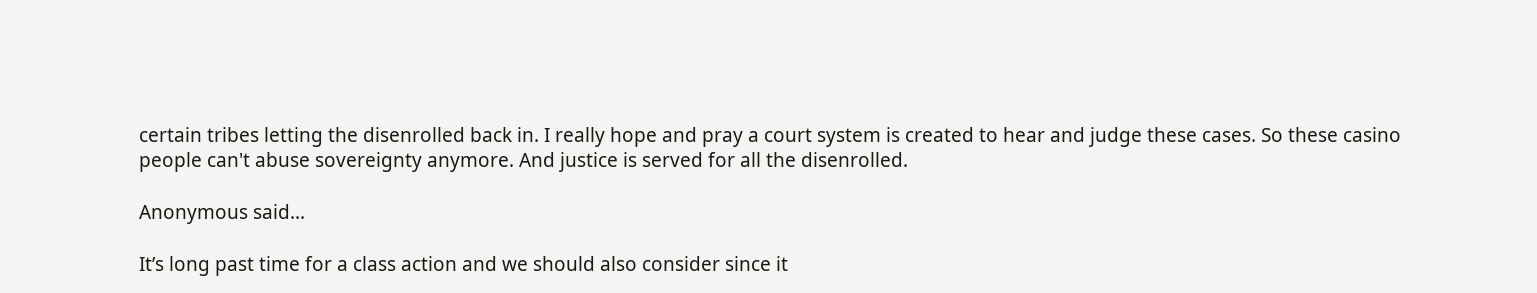certain tribes letting the disenrolled back in. I really hope and pray a court system is created to hear and judge these cases. So these casino people can't abuse sovereignty anymore. And justice is served for all the disenrolled.

Anonymous said...

It’s long past time for a class action and we should also consider since it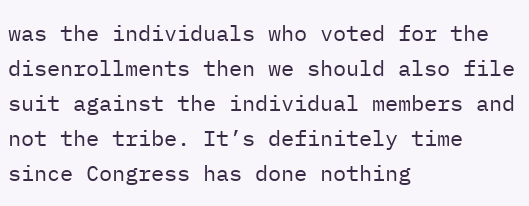was the individuals who voted for the disenrollments then we should also file suit against the individual members and not the tribe. It’s definitely time since Congress has done nothing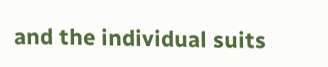and the individual suits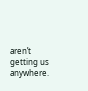aren’t getting us anywhere.